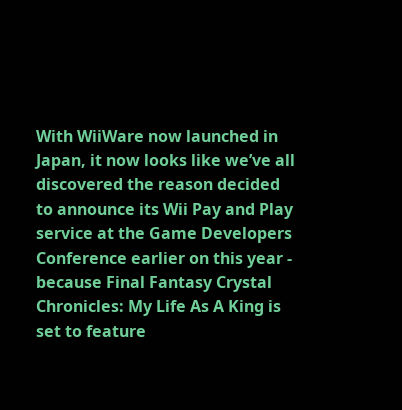With WiiWare now launched in Japan, it now looks like we’ve all discovered the reason decided to announce its Wii Pay and Play service at the Game Developers Conference earlier on this year - because Final Fantasy Crystal Chronicles: My Life As A King is set to feature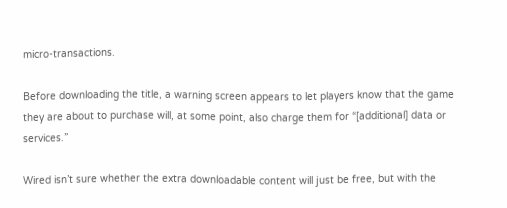micro-transactions.

Before downloading the title, a warning screen appears to let players know that the game they are about to purchase will, at some point, also charge them for “[additional] data or services.”

Wired isn’t sure whether the extra downloadable content will just be free, but with the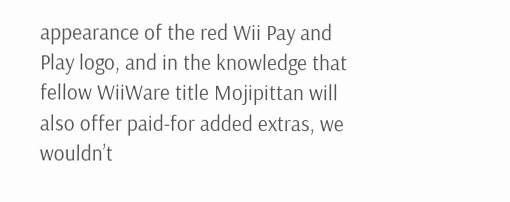appearance of the red Wii Pay and Play logo, and in the knowledge that fellow WiiWare title Mojipittan will also offer paid-for added extras, we wouldn’t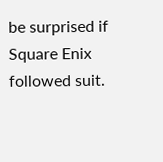be surprised if Square Enix followed suit.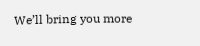We’ll bring you more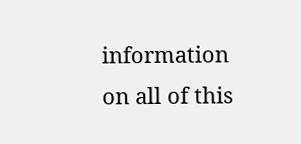information on all of this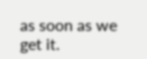as soon as we get it.